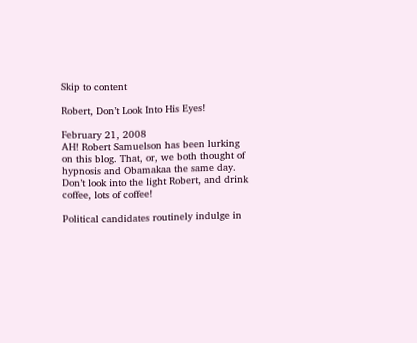Skip to content

Robert, Don’t Look Into His Eyes!

February 21, 2008
AH! Robert Samuelson has been lurking on this blog. That, or, we both thought of hypnosis and Obamakaa the same day. Don’t look into the light Robert, and drink coffee, lots of coffee!

Political candidates routinely indulge in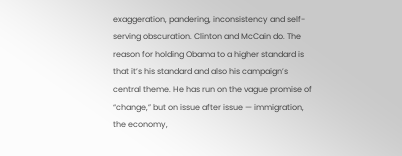exaggeration, pandering, inconsistency and self-serving obscuration. Clinton and McCain do. The reason for holding Obama to a higher standard is that it’s his standard and also his campaign’s central theme. He has run on the vague promise of “change,” but on issue after issue — immigration, the economy,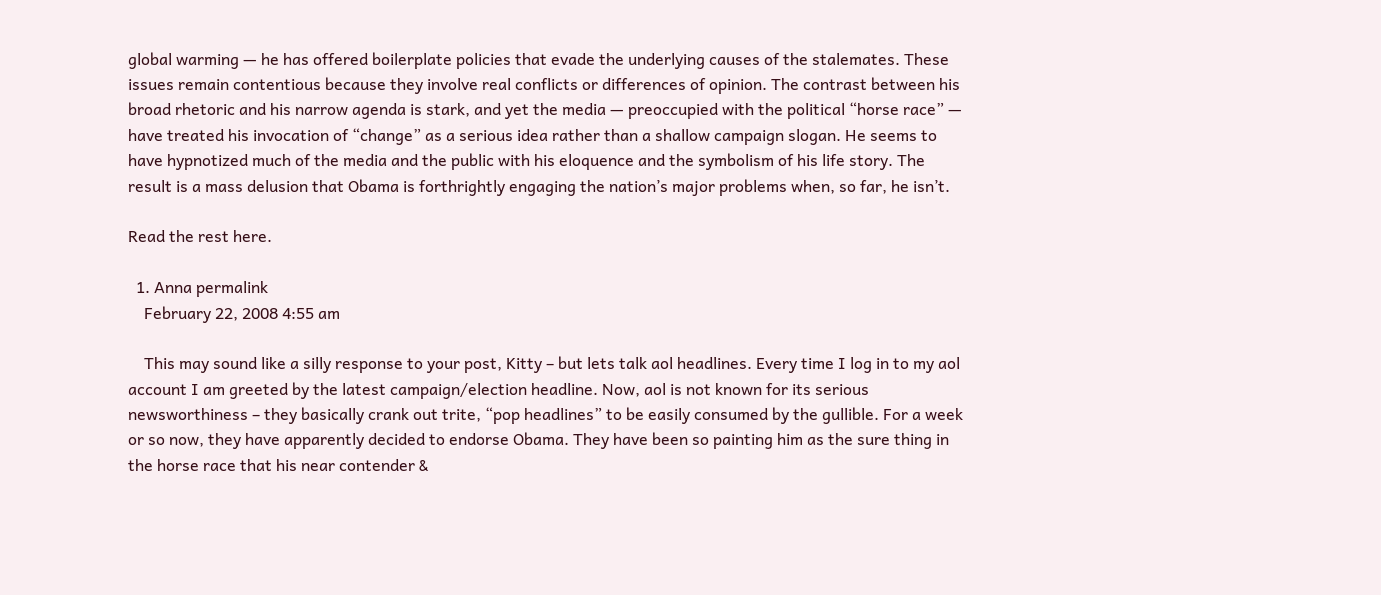global warming — he has offered boilerplate policies that evade the underlying causes of the stalemates. These issues remain contentious because they involve real conflicts or differences of opinion. The contrast between his broad rhetoric and his narrow agenda is stark, and yet the media — preoccupied with the political “horse race” — have treated his invocation of “change” as a serious idea rather than a shallow campaign slogan. He seems to have hypnotized much of the media and the public with his eloquence and the symbolism of his life story. The result is a mass delusion that Obama is forthrightly engaging the nation’s major problems when, so far, he isn’t.

Read the rest here.

  1. Anna permalink
    February 22, 2008 4:55 am

    This may sound like a silly response to your post, Kitty – but lets talk aol headlines. Every time I log in to my aol account I am greeted by the latest campaign/election headline. Now, aol is not known for its serious newsworthiness – they basically crank out trite, “pop headlines” to be easily consumed by the gullible. For a week or so now, they have apparently decided to endorse Obama. They have been so painting him as the sure thing in the horse race that his near contender &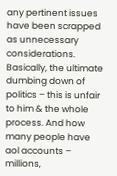any pertinent issues have been scrapped as unnecessary considerations. Basically, the ultimate dumbing down of politics – this is unfair to him & the whole process. And how many people have aol accounts – millions,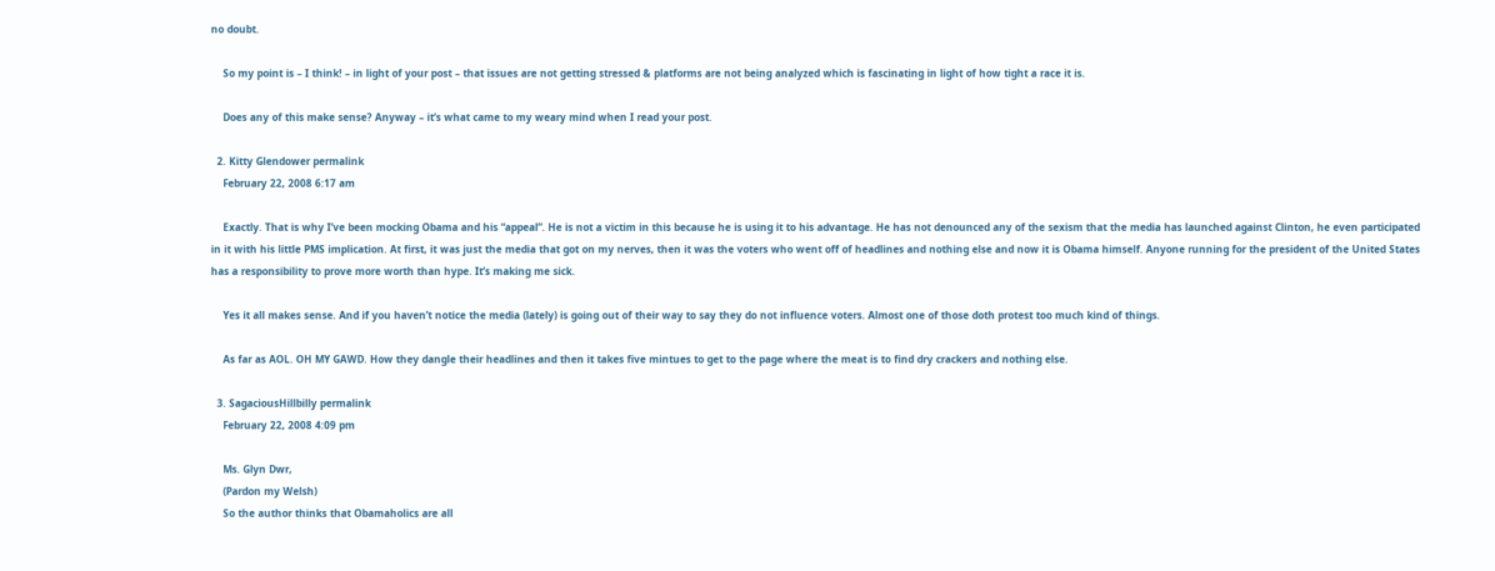no doubt.

    So my point is – I think! – in light of your post – that issues are not getting stressed & platforms are not being analyzed which is fascinating in light of how tight a race it is.

    Does any of this make sense? Anyway – it’s what came to my weary mind when I read your post.

  2. Kitty Glendower permalink
    February 22, 2008 6:17 am

    Exactly. That is why I’ve been mocking Obama and his “appeal”. He is not a victim in this because he is using it to his advantage. He has not denounced any of the sexism that the media has launched against Clinton, he even participated in it with his little PMS implication. At first, it was just the media that got on my nerves, then it was the voters who went off of headlines and nothing else and now it is Obama himself. Anyone running for the president of the United States has a responsibility to prove more worth than hype. It’s making me sick.

    Yes it all makes sense. And if you haven’t notice the media (lately) is going out of their way to say they do not influence voters. Almost one of those doth protest too much kind of things.

    As far as AOL. OH MY GAWD. How they dangle their headlines and then it takes five mintues to get to the page where the meat is to find dry crackers and nothing else.

  3. SagaciousHillbilly permalink
    February 22, 2008 4:09 pm

    Ms. Glyn Dwr,
    (Pardon my Welsh)
    So the author thinks that Obamaholics are all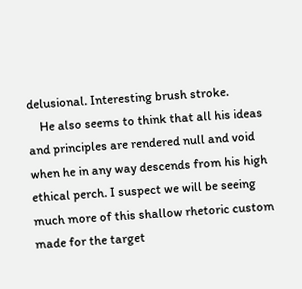delusional. Interesting brush stroke.
    He also seems to think that all his ideas and principles are rendered null and void when he in any way descends from his high ethical perch. I suspect we will be seeing much more of this shallow rhetoric custom made for the target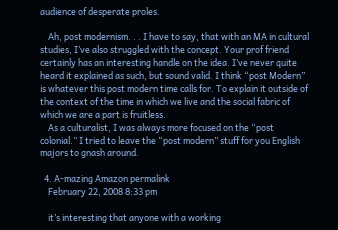audience of desperate proles.

    Ah, post modernism. . . I have to say, that with an MA in cultural studies, I’ve also struggled with the concept. Your prof friend certainly has an interesting handle on the idea. I’ve never quite heard it explained as such, but sound valid. I think “post Modern” is whatever this post modern time calls for. To explain it outside of the context of the time in which we live and the social fabric of which we are a part is fruitless.
    As a culturalist, I was always more focused on the “post colonial.” I tried to leave the “post modern” stuff for you English majors to gnash around.

  4. A-mazing Amazon permalink
    February 22, 2008 8:33 pm

    it’s interesting that anyone with a working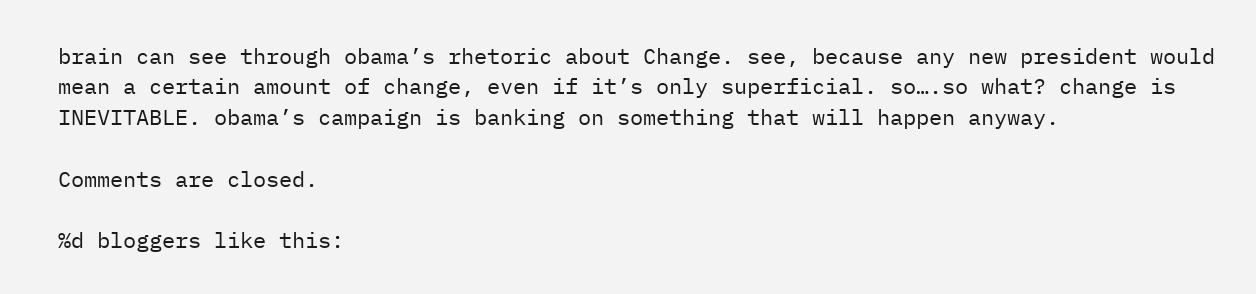brain can see through obama’s rhetoric about Change. see, because any new president would mean a certain amount of change, even if it’s only superficial. so….so what? change is INEVITABLE. obama’s campaign is banking on something that will happen anyway.

Comments are closed.

%d bloggers like this: